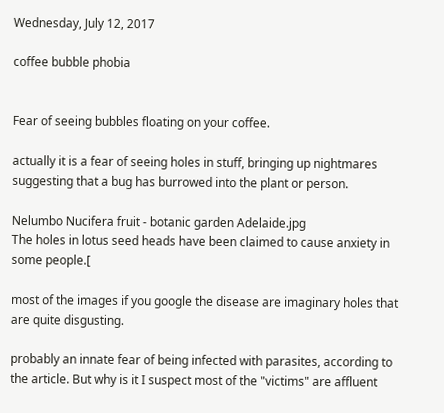Wednesday, July 12, 2017

coffee bubble phobia


Fear of seeing bubbles floating on your coffee.

actually it is a fear of seeing holes in stuff, bringing up nightmares suggesting that a bug has burrowed into the plant or person.

Nelumbo Nucifera fruit - botanic garden Adelaide.jpg
The holes in lotus seed heads have been claimed to cause anxiety in some people.[

most of the images if you google the disease are imaginary holes that are quite disgusting.

probably an innate fear of being infected with parasites, according to the article. But why is it I suspect most of the "victims" are affluent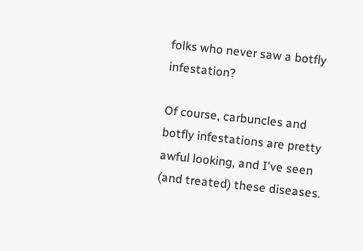folks who never saw a botfly infestation?

Of course, carbuncles and botfly infestations are pretty awful looking, and I've seen (and treated) these diseases.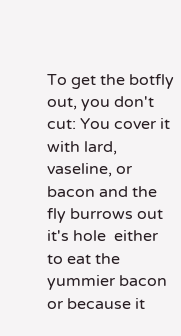To get the botfly out, you don't cut: You cover it with lard, vaseline, or bacon and the fly burrows out it's hole  either to eat the yummier bacon or because it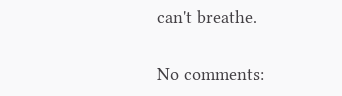can't breathe.

No comments: